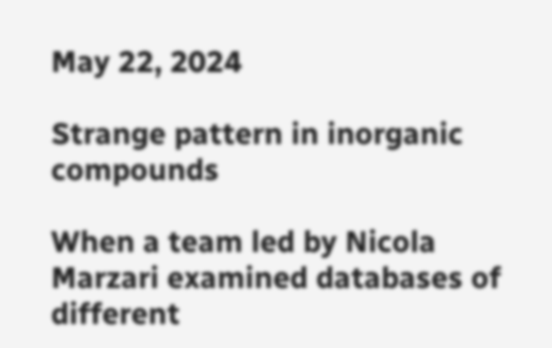May 22, 2024

Strange pattern in inorganic compounds

When a team led by Nicola Marzari examined databases of different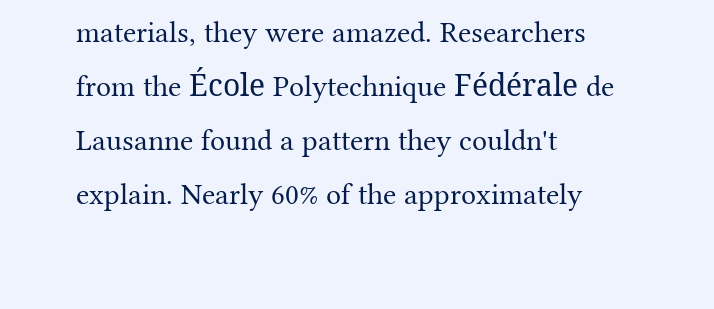materials, they were amazed. Researchers from the École Polytechnique Fédérale de Lausanne found a pattern they couldn't explain. Nearly 60% of the approximately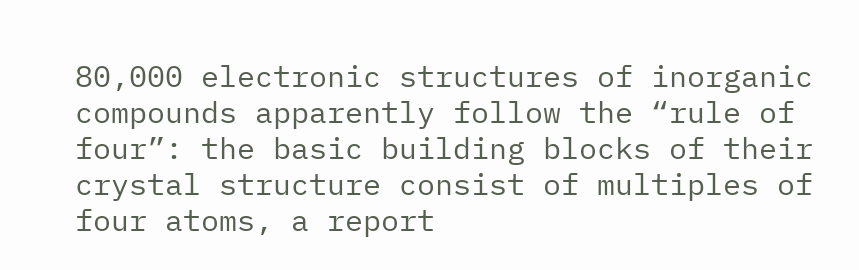80,000 electronic structures of inorganic compounds apparently follow the “rule of four”: the basic building blocks of their crystal structure consist of multiples of four atoms, a report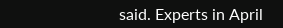said. Experts in April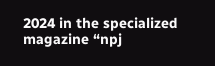2024 in the specialized magazine “npj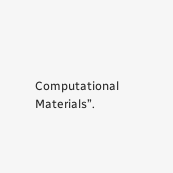Computational Materials”.